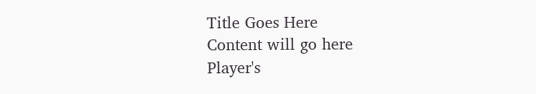Title Goes Here
Content will go here
Player's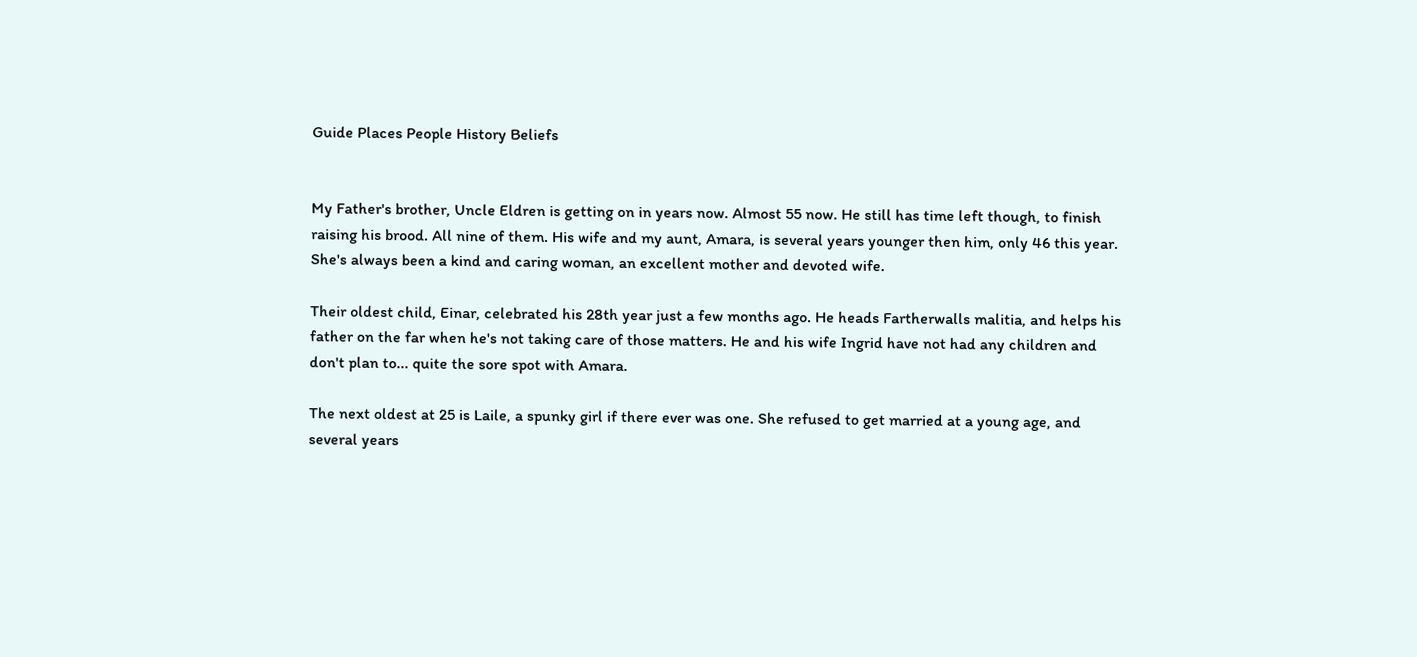Guide Places People History Beliefs


My Father's brother, Uncle Eldren is getting on in years now. Almost 55 now. He still has time left though, to finish raising his brood. All nine of them. His wife and my aunt, Amara, is several years younger then him, only 46 this year. She's always been a kind and caring woman, an excellent mother and devoted wife.

Their oldest child, Einar, celebrated his 28th year just a few months ago. He heads Fartherwalls malitia, and helps his father on the far when he's not taking care of those matters. He and his wife Ingrid have not had any children and don't plan to... quite the sore spot with Amara.

The next oldest at 25 is Laile, a spunky girl if there ever was one. She refused to get married at a young age, and several years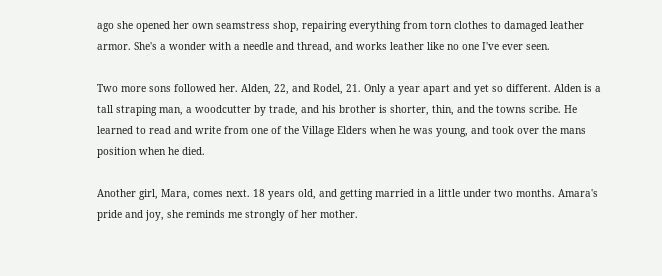ago she opened her own seamstress shop, repairing everything from torn clothes to damaged leather armor. She's a wonder with a needle and thread, and works leather like no one I've ever seen.

Two more sons followed her. Alden, 22, and Rodel, 21. Only a year apart and yet so different. Alden is a tall straping man, a woodcutter by trade, and his brother is shorter, thin, and the towns scribe. He learned to read and write from one of the Village Elders when he was young, and took over the mans position when he died.

Another girl, Mara, comes next. 18 years old, and getting married in a little under two months. Amara's pride and joy, she reminds me strongly of her mother.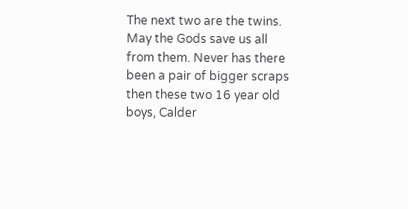The next two are the twins. May the Gods save us all from them. Never has there been a pair of bigger scraps then these two 16 year old boys, Calder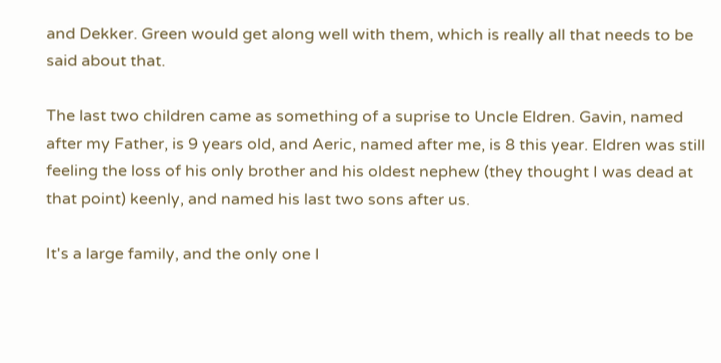and Dekker. Green would get along well with them, which is really all that needs to be said about that.

The last two children came as something of a suprise to Uncle Eldren. Gavin, named after my Father, is 9 years old, and Aeric, named after me, is 8 this year. Eldren was still feeling the loss of his only brother and his oldest nephew (they thought I was dead at that point) keenly, and named his last two sons after us.

It's a large family, and the only one I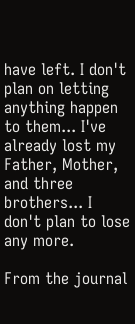have left. I don't plan on letting anything happen to them... I've already lost my Father, Mother, and three brothers... I don't plan to lose any more.

From the journal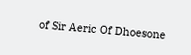of Sir Aeric Of Dhoesone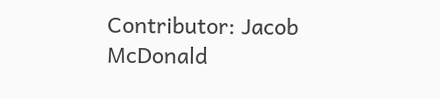Contributor: Jacob McDonald